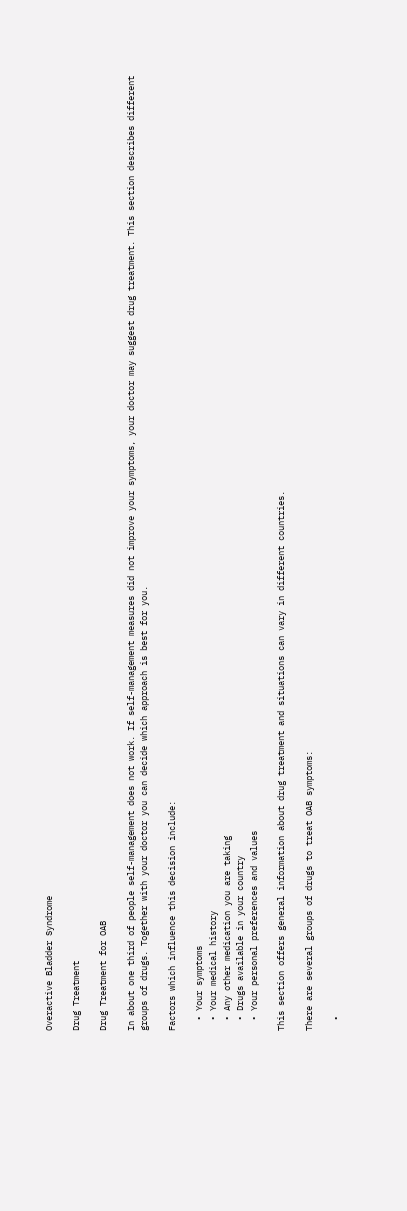Overactive Bladder Syndrome

Drug Treatment

Drug Treatment for OAB

In about one third of people self-management does not work. If self-management measures did not improve your symptoms, your doctor may suggest drug treatment. This section describes different groups of drugs. Together with your doctor you can decide which approach is best for you.

Factors which influence this decision include:

  • Your symptoms
  • Your medical history
  • Any other medication you are taking
  • Drugs available in your country
  • Your personal preferences and values

This section offers general information about drug treatment and situations can vary in different countries.

There are several groups of drugs to treat OAB symptoms:

  •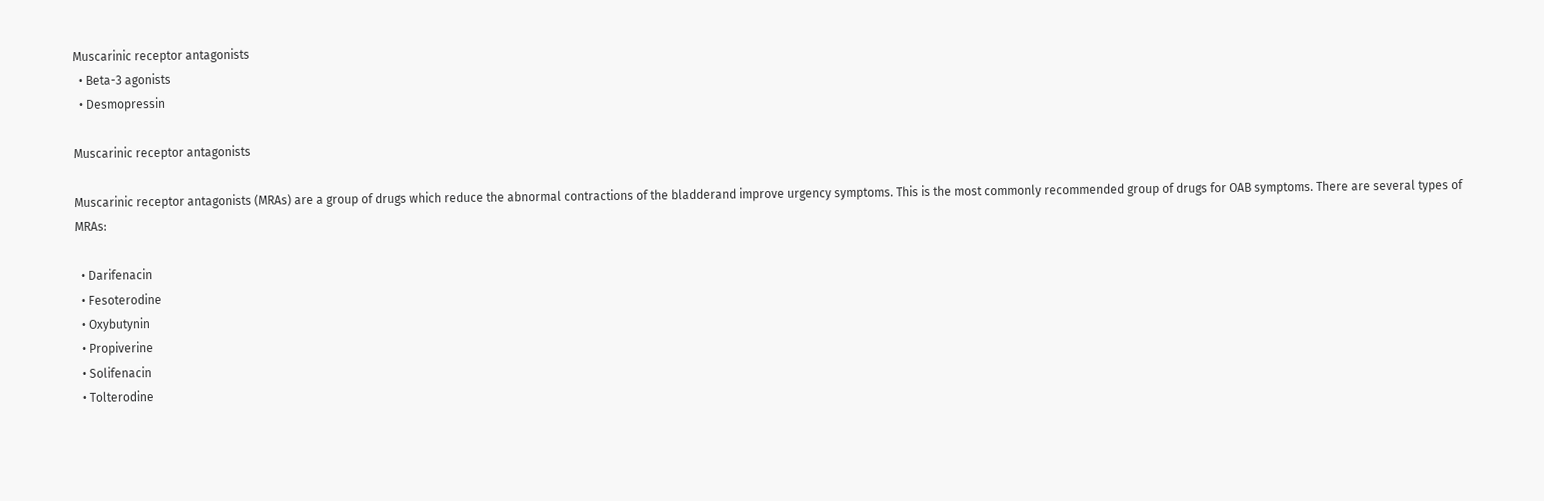Muscarinic receptor antagonists
  • Beta-3 agonists
  • Desmopressin

Muscarinic receptor antagonists

Muscarinic receptor antagonists (MRAs) are a group of drugs which reduce the abnormal contractions of the bladderand improve urgency symptoms. This is the most commonly recommended group of drugs for OAB symptoms. There are several types of MRAs:

  • Darifenacin
  • Fesoterodine
  • Oxybutynin
  • Propiverine
  • Solifenacin
  • Tolterodine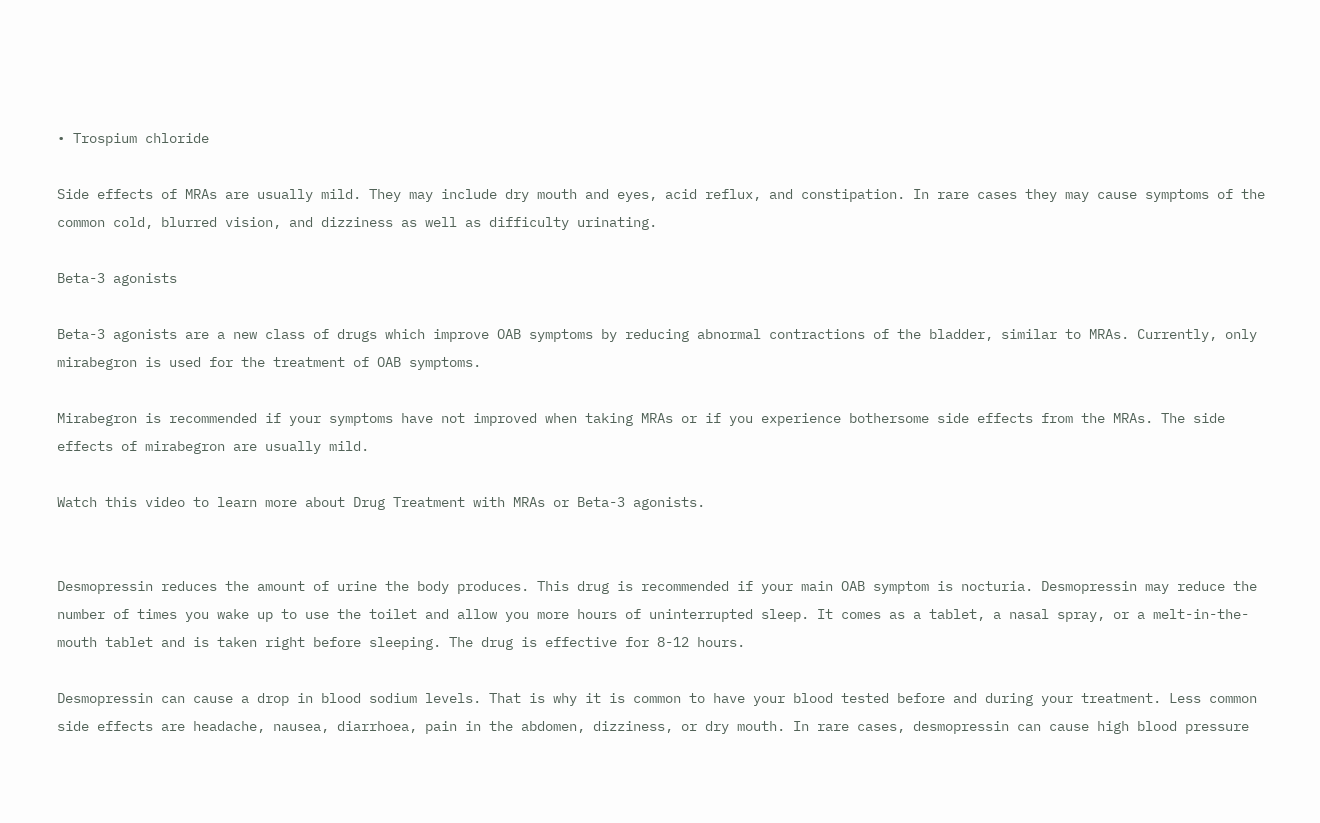• Trospium chloride

Side effects of MRAs are usually mild. They may include dry mouth and eyes, acid reflux, and constipation. In rare cases they may cause symptoms of the common cold, blurred vision, and dizziness as well as difficulty urinating.

Beta-3 agonists

Beta-3 agonists are a new class of drugs which improve OAB symptoms by reducing abnormal contractions of the bladder, similar to MRAs. Currently, only mirabegron is used for the treatment of OAB symptoms.

Mirabegron is recommended if your symptoms have not improved when taking MRAs or if you experience bothersome side effects from the MRAs. The side effects of mirabegron are usually mild.

Watch this video to learn more about Drug Treatment with MRAs or Beta-3 agonists.


Desmopressin reduces the amount of urine the body produces. This drug is recommended if your main OAB symptom is nocturia. Desmopressin may reduce the number of times you wake up to use the toilet and allow you more hours of uninterrupted sleep. It comes as a tablet, a nasal spray, or a melt-in-the-mouth tablet and is taken right before sleeping. The drug is effective for 8-12 hours.

Desmopressin can cause a drop in blood sodium levels. That is why it is common to have your blood tested before and during your treatment. Less common side effects are headache, nausea, diarrhoea, pain in the abdomen, dizziness, or dry mouth. In rare cases, desmopressin can cause high blood pressure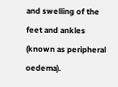and swelling of the feet and ankles (known as peripheral oedema).